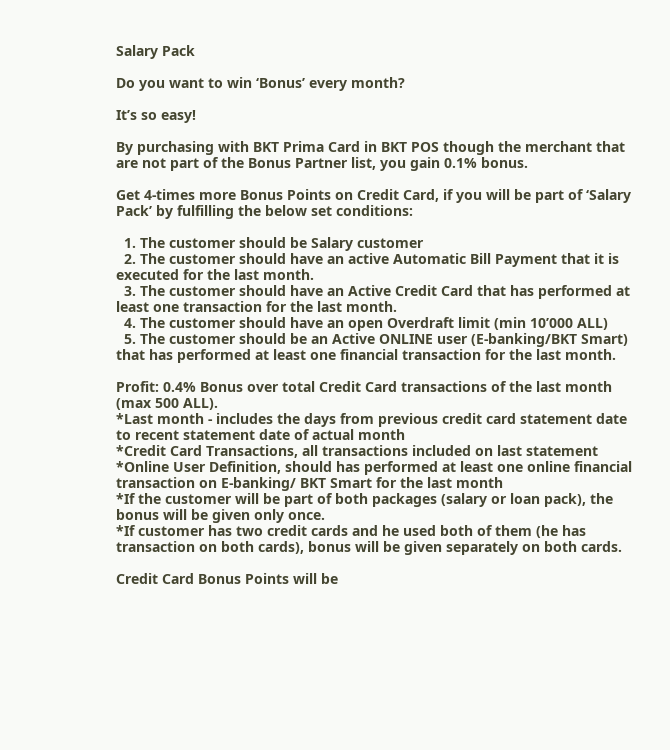Salary Pack

Do you want to win ‘Bonus’ every month?

It’s so easy!

By purchasing with BKT Prima Card in BKT POS though the merchant that are not part of the Bonus Partner list, you gain 0.1% bonus.

Get 4-times more Bonus Points on Credit Card, if you will be part of ‘Salary Pack’ by fulfilling the below set conditions:

  1. The customer should be Salary customer
  2. The customer should have an active Automatic Bill Payment that it is executed for the last month.
  3. The customer should have an Active Credit Card that has performed at least one transaction for the last month.
  4. The customer should have an open Overdraft limit (min 10’000 ALL)
  5. The customer should be an Active ONLINE user (E-banking/BKT Smart) that has performed at least one financial transaction for the last month.

Profit: 0.4% Bonus over total Credit Card transactions of the last month (max 500 ALL).
*Last month - includes the days from previous credit card statement date to recent statement date of actual month
*Credit Card Transactions, all transactions included on last statement
*Online User Definition, should has performed at least one online financial transaction on E-banking/ BKT Smart for the last month
*If the customer will be part of both packages (salary or loan pack), the bonus will be given only once.
*If customer has two credit cards and he used both of them (he has transaction on both cards), bonus will be given separately on both cards.

Credit Card Bonus Points will be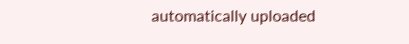automatically uploaded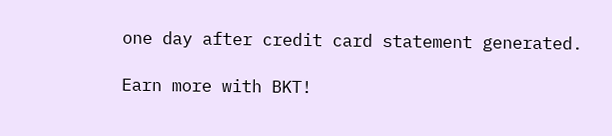one day after credit card statement generated.

Earn more with BKT!